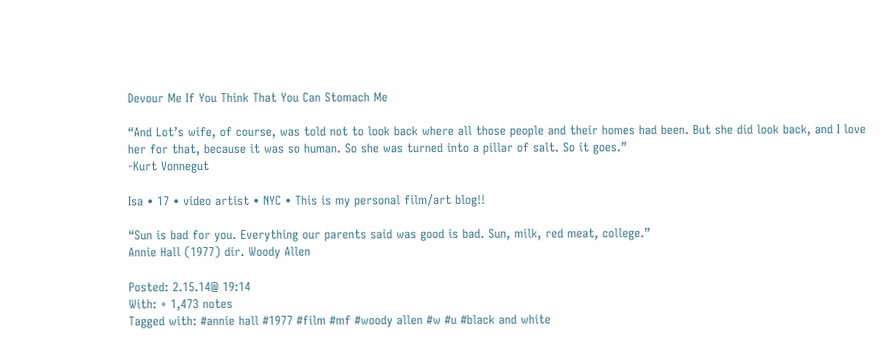Devour Me If You Think That You Can Stomach Me

“And Lot’s wife, of course, was told not to look back where all those people and their homes had been. But she did look back, and I love her for that, because it was so human. So she was turned into a pillar of salt. So it goes.”
-Kurt Vonnegut

Isa • 17 • video artist • NYC • This is my personal film/art blog!!

“Sun is bad for you. Everything our parents said was good is bad. Sun, milk, red meat, college.”
Annie Hall (1977) dir. Woody Allen

Posted: 2.15.14@ 19:14
With: + 1,473 notes
Tagged with: #annie hall #1977 #film #mf #woody allen #w #u #black and white